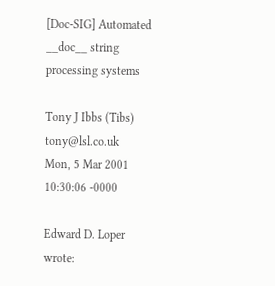[Doc-SIG] Automated __doc__ string processing systems

Tony J Ibbs (Tibs) tony@lsl.co.uk
Mon, 5 Mar 2001 10:30:06 -0000

Edward D. Loper wrote: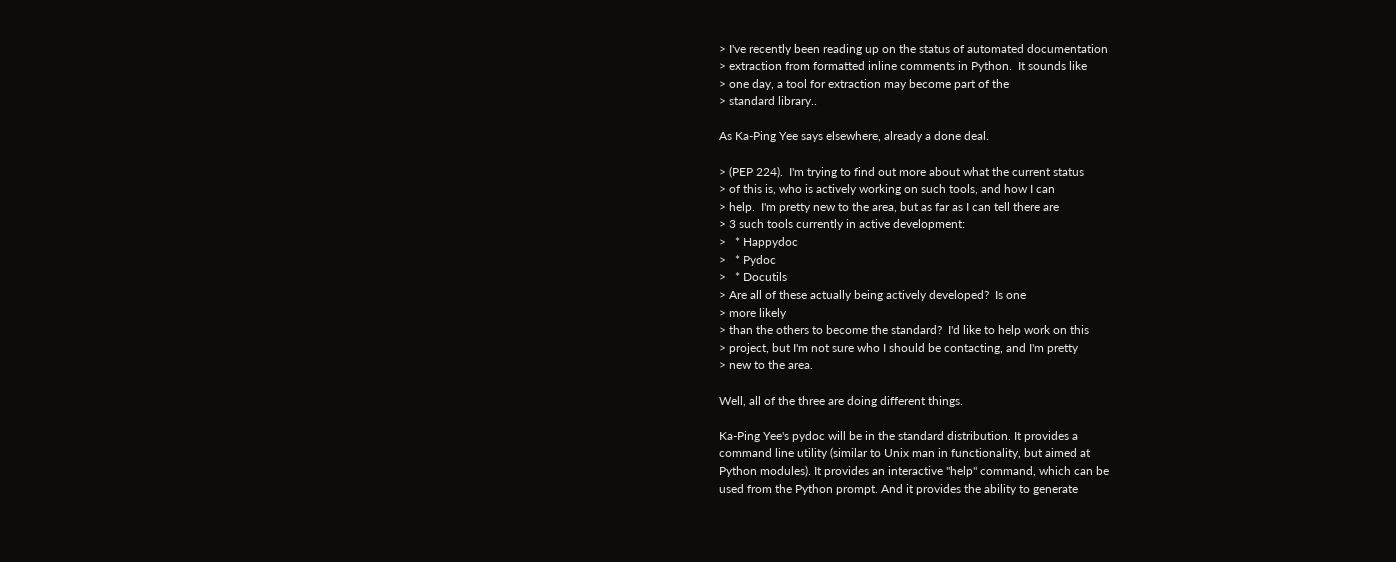> I've recently been reading up on the status of automated documentation
> extraction from formatted inline comments in Python.  It sounds like
> one day, a tool for extraction may become part of the
> standard library..

As Ka-Ping Yee says elsewhere, already a done deal.

> (PEP 224).  I'm trying to find out more about what the current status
> of this is, who is actively working on such tools, and how I can
> help.  I'm pretty new to the area, but as far as I can tell there are
> 3 such tools currently in active development:
>   * Happydoc
>   * Pydoc
>   * Docutils
> Are all of these actually being actively developed?  Is one
> more likely
> than the others to become the standard?  I'd like to help work on this
> project, but I'm not sure who I should be contacting, and I'm pretty
> new to the area.

Well, all of the three are doing different things.

Ka-Ping Yee's pydoc will be in the standard distribution. It provides a
command line utility (similar to Unix man in functionality, but aimed at
Python modules). It provides an interactive "help" command, which can be
used from the Python prompt. And it provides the ability to generate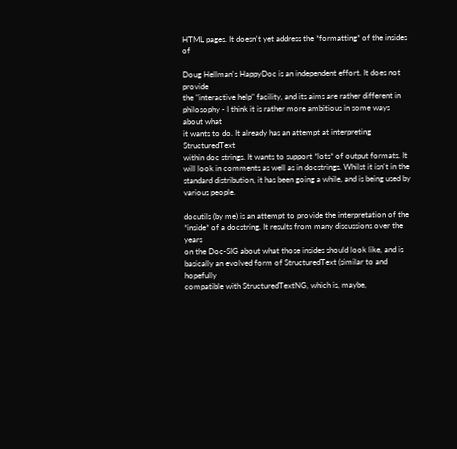HTML pages. It doesn't yet address the *formatting* of the insides of

Doug Hellman's HappyDoc is an independent effort. It does not provide
the "interactive help" facility, and its aims are rather different in
philosophy - I think it is rather more ambitious in some ways about what
it wants to do. It already has an attempt at interpreting StructuredText
within doc strings. It wants to support *lots* of output formats. It
will look in comments as well as in docstrings. Whilst it isn't in the
standard distribution, it has been going a while, and is being used by
various people.

docutils (by me) is an attempt to provide the interpretation of the
*inside* of a docstring. It results from many discussions over the years
on the Doc-SIG about what those insides should look like, and is
basically an evolved form of StructuredText (similar to and hopefully
compatible with StructuredTextNG, which is, maybe,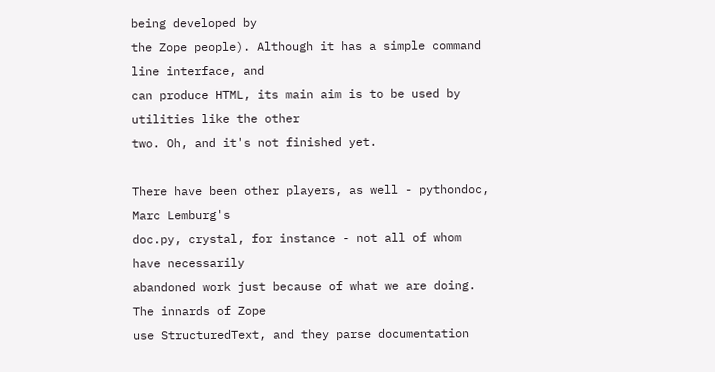being developed by
the Zope people). Although it has a simple command line interface, and
can produce HTML, its main aim is to be used by utilities like the other
two. Oh, and it's not finished yet.

There have been other players, as well - pythondoc, Marc Lemburg's
doc.py, crystal, for instance - not all of whom have necessarily
abandoned work just because of what we are doing. The innards of Zope
use StructuredText, and they parse documentation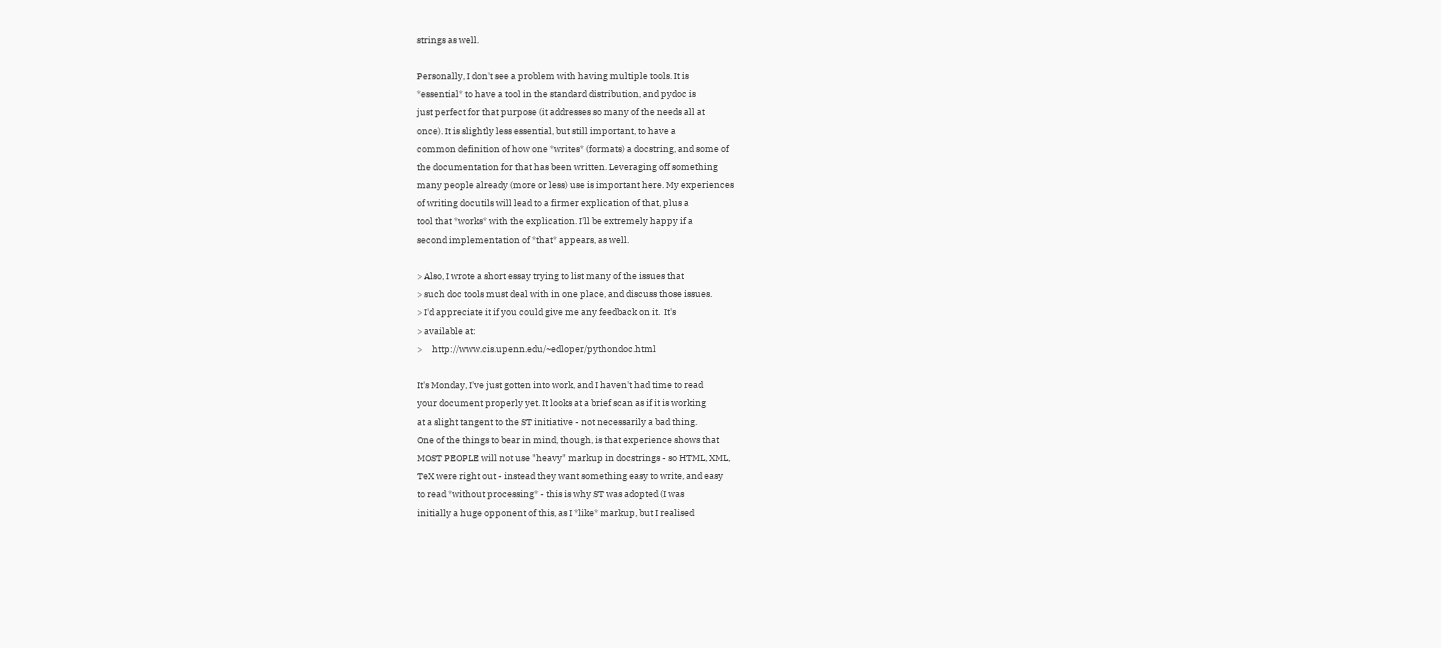strings as well.

Personally, I don't see a problem with having multiple tools. It is
*essential* to have a tool in the standard distribution, and pydoc is
just perfect for that purpose (it addresses so many of the needs all at
once). It is slightly less essential, but still important, to have a
common definition of how one *writes* (formats) a docstring, and some of
the documentation for that has been written. Leveraging off something
many people already (more or less) use is important here. My experiences
of writing docutils will lead to a firmer explication of that, plus a
tool that *works* with the explication. I'll be extremely happy if a
second implementation of *that* appears, as well.

> Also, I wrote a short essay trying to list many of the issues that
> such doc tools must deal with in one place, and discuss those issues.
> I'd appreciate it if you could give me any feedback on it.  It's
> available at:
>     http://www.cis.upenn.edu/~edloper/pythondoc.html

It's Monday, I've just gotten into work, and I haven't had time to read
your document properly yet. It looks at a brief scan as if it is working
at a slight tangent to the ST initiative - not necessarily a bad thing.
One of the things to bear in mind, though, is that experience shows that
MOST PEOPLE will not use "heavy" markup in docstrings - so HTML, XML,
TeX were right out - instead they want something easy to write, and easy
to read *without processing* - this is why ST was adopted (I was
initially a huge opponent of this, as I *like* markup, but I realised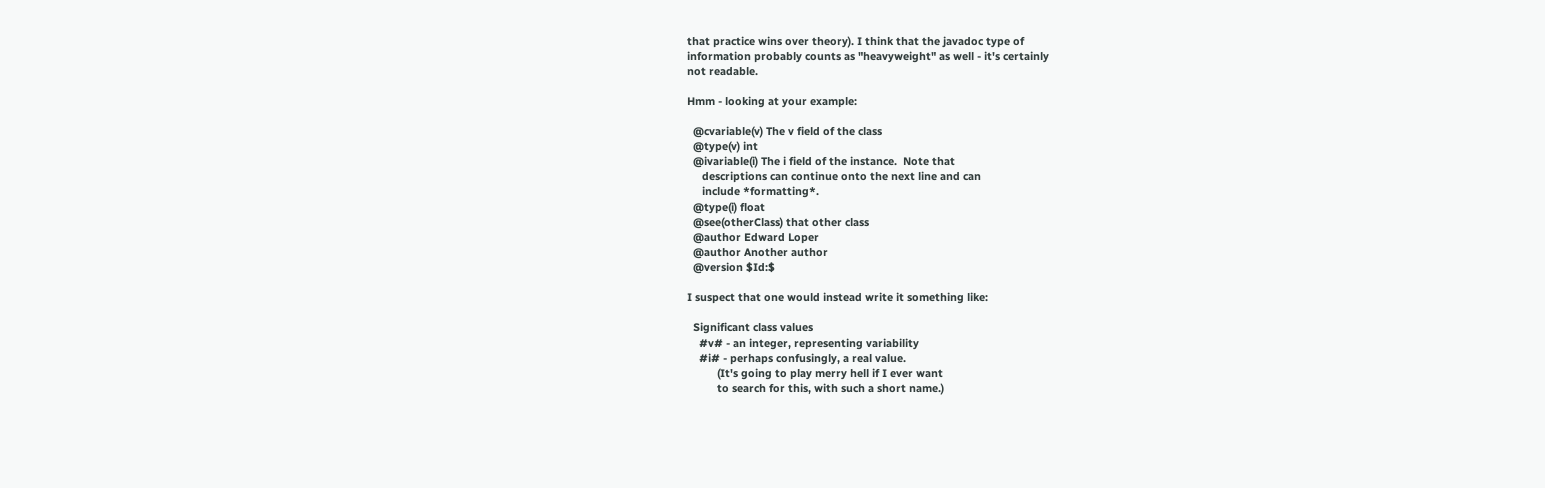that practice wins over theory). I think that the javadoc type of
information probably counts as "heavyweight" as well - it's certainly
not readable.

Hmm - looking at your example:

  @cvariable(v) The v field of the class
  @type(v) int
  @ivariable(i) The i field of the instance.  Note that
     descriptions can continue onto the next line and can
     include *formatting*.
  @type(i) float
  @see(otherClass) that other class
  @author Edward Loper
  @author Another author
  @version $Id:$

I suspect that one would instead write it something like:

  Significant class values
    #v# - an integer, representing variability
    #i# - perhaps confusingly, a real value.
          (It's going to play merry hell if I ever want
          to search for this, with such a short name.)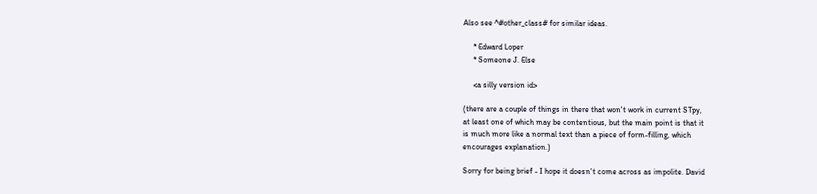Also see ^#other_class# for similar ideas.

     * Edward Loper
     * Someone J. Else

     <a silly version id>

(there are a couple of things in there that won't work in current STpy,
at least one of which may be contentious, but the main point is that it
is much more like a normal text than a piece of form-filling, which
encourages explanation.)

Sorry for being brief - I hope it doesn't come across as impolite. David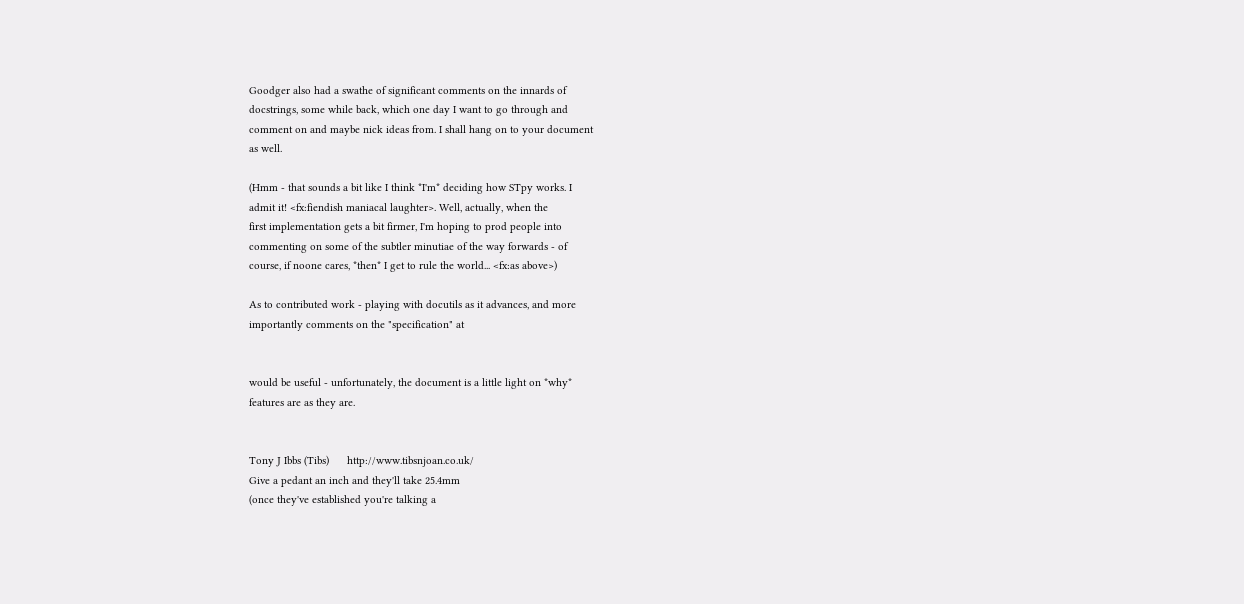Goodger also had a swathe of significant comments on the innards of
docstrings, some while back, which one day I want to go through and
comment on and maybe nick ideas from. I shall hang on to your document
as well.

(Hmm - that sounds a bit like I think *I'm* deciding how STpy works. I
admit it! <fx:fiendish maniacal laughter>. Well, actually, when the
first implementation gets a bit firmer, I'm hoping to prod people into
commenting on some of the subtler minutiae of the way forwards - of
course, if noone cares, *then* I get to rule the world... <fx:as above>)

As to contributed work - playing with docutils as it advances, and more
importantly comments on the "specification" at


would be useful - unfortunately, the document is a little light on *why*
features are as they are.


Tony J Ibbs (Tibs)      http://www.tibsnjoan.co.uk/
Give a pedant an inch and they'll take 25.4mm
(once they've established you're talking a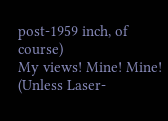post-1959 inch, of course)
My views! Mine! Mine! (Unless Laser-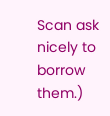Scan ask nicely to borrow them.)